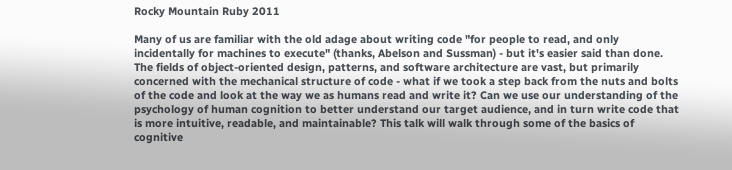Rocky Mountain Ruby 2011

Many of us are familiar with the old adage about writing code "for people to read, and only incidentally for machines to execute" (thanks, Abelson and Sussman) - but it's easier said than done. The fields of object-oriented design, patterns, and software architecture are vast, but primarily concerned with the mechanical structure of code - what if we took a step back from the nuts and bolts of the code and look at the way we as humans read and write it? Can we use our understanding of the psychology of human cognition to better understand our target audience, and in turn write code that is more intuitive, readable, and maintainable? This talk will walk through some of the basics of cognitive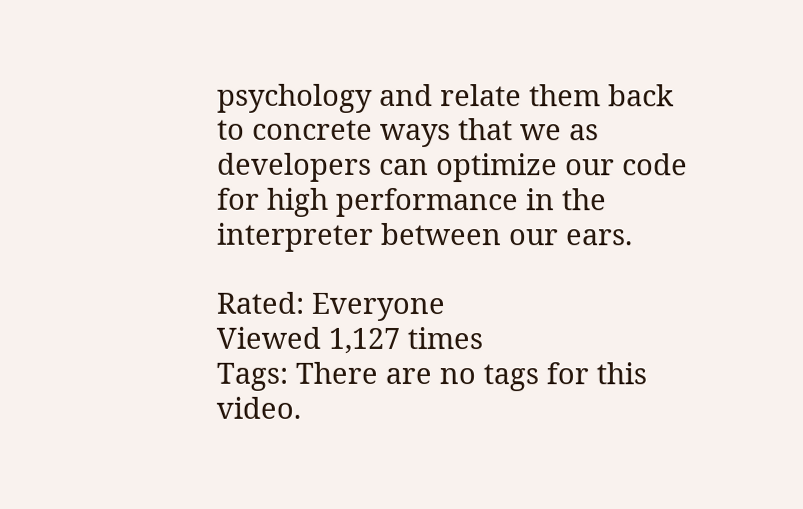psychology and relate them back to concrete ways that we as developers can optimize our code for high performance in the interpreter between our ears.

Rated: Everyone
Viewed 1,127 times
Tags: There are no tags for this video.